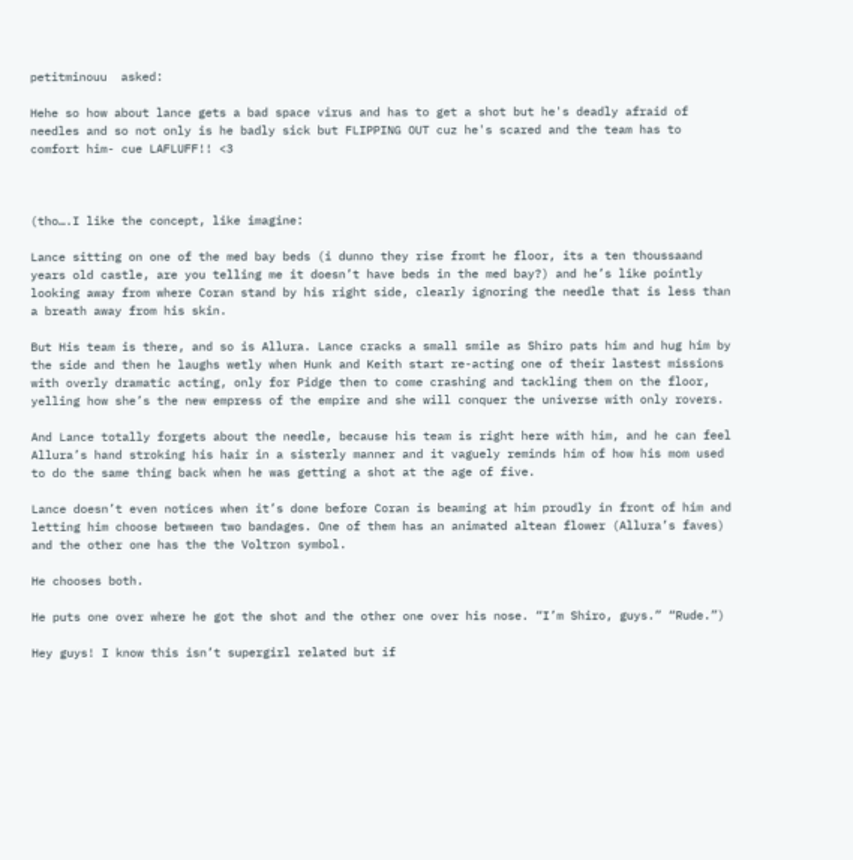petitminouu  asked:

Hehe so how about lance gets a bad space virus and has to get a shot but he's deadly afraid of needles and so not only is he badly sick but FLIPPING OUT cuz he's scared and the team has to comfort him- cue LAFLUFF!! <3



(tho….I like the concept, like imagine:

Lance sitting on one of the med bay beds (i dunno they rise fromt he floor, its a ten thoussaand years old castle, are you telling me it doesn’t have beds in the med bay?) and he’s like pointly looking away from where Coran stand by his right side, clearly ignoring the needle that is less than a breath away from his skin.

But His team is there, and so is Allura. Lance cracks a small smile as Shiro pats him and hug him by the side and then he laughs wetly when Hunk and Keith start re-acting one of their lastest missions with overly dramatic acting, only for Pidge then to come crashing and tackling them on the floor, yelling how she’s the new empress of the empire and she will conquer the universe with only rovers.

And Lance totally forgets about the needle, because his team is right here with him, and he can feel Allura’s hand stroking his hair in a sisterly manner and it vaguely reminds him of how his mom used to do the same thing back when he was getting a shot at the age of five.

Lance doesn’t even notices when it’s done before Coran is beaming at him proudly in front of him and letting him choose between two bandages. One of them has an animated altean flower (Allura’s faves) and the other one has the the Voltron symbol.

He chooses both.

He puts one over where he got the shot and the other one over his nose. “I’m Shiro, guys.” “Rude.”)

Hey guys! I know this isn’t supergirl related but if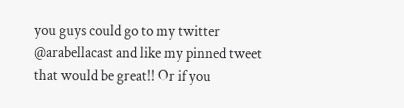you guys could go to my twitter @arabellacast and like my pinned tweet that would be great!! Or if you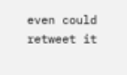even could retweet it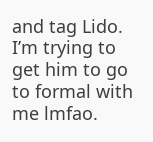and tag Lido. I’m trying to get him to go to formal with me lmfao.